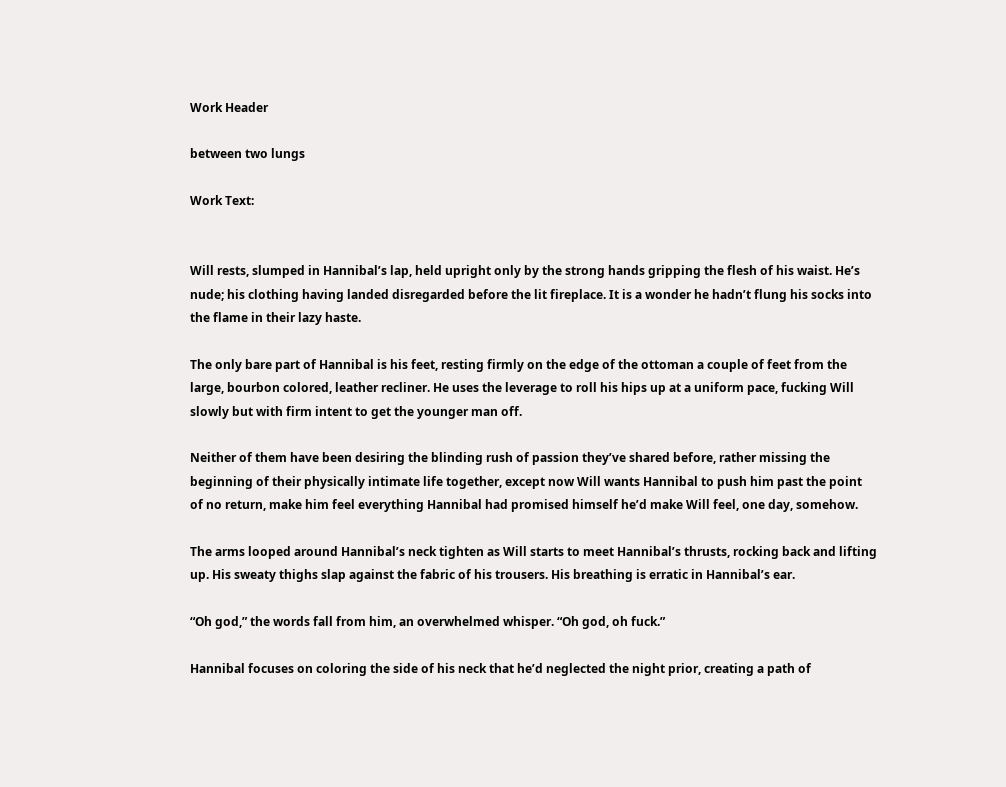Work Header

between two lungs

Work Text:


Will rests, slumped in Hannibal’s lap, held upright only by the strong hands gripping the flesh of his waist. He’s nude; his clothing having landed disregarded before the lit fireplace. It is a wonder he hadn’t flung his socks into the flame in their lazy haste.

The only bare part of Hannibal is his feet, resting firmly on the edge of the ottoman a couple of feet from the large, bourbon colored, leather recliner. He uses the leverage to roll his hips up at a uniform pace, fucking Will slowly but with firm intent to get the younger man off.

Neither of them have been desiring the blinding rush of passion they’ve shared before, rather missing the beginning of their physically intimate life together, except now Will wants Hannibal to push him past the point of no return, make him feel everything Hannibal had promised himself he’d make Will feel, one day, somehow.

The arms looped around Hannibal’s neck tighten as Will starts to meet Hannibal’s thrusts, rocking back and lifting up. His sweaty thighs slap against the fabric of his trousers. His breathing is erratic in Hannibal’s ear.

“Oh god,” the words fall from him, an overwhelmed whisper. “Oh god, oh fuck.”

Hannibal focuses on coloring the side of his neck that he’d neglected the night prior, creating a path of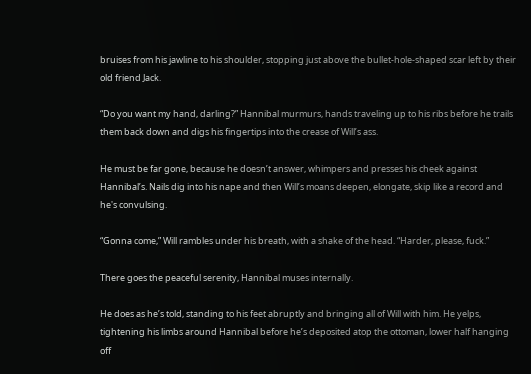bruises from his jawline to his shoulder, stopping just above the bullet-hole-shaped scar left by their old friend Jack.

“Do you want my hand, darling?” Hannibal murmurs, hands traveling up to his ribs before he trails them back down and digs his fingertips into the crease of Will’s ass.

He must be far gone, because he doesn’t answer, whimpers and presses his cheek against Hannibal’s. Nails dig into his nape and then Will’s moans deepen, elongate, skip like a record and he's convulsing.

“Gonna come,” Will rambles under his breath, with a shake of the head. “Harder, please, fuck.”

There goes the peaceful serenity, Hannibal muses internally.

He does as he’s told, standing to his feet abruptly and bringing all of Will with him. He yelps, tightening his limbs around Hannibal before he’s deposited atop the ottoman, lower half hanging off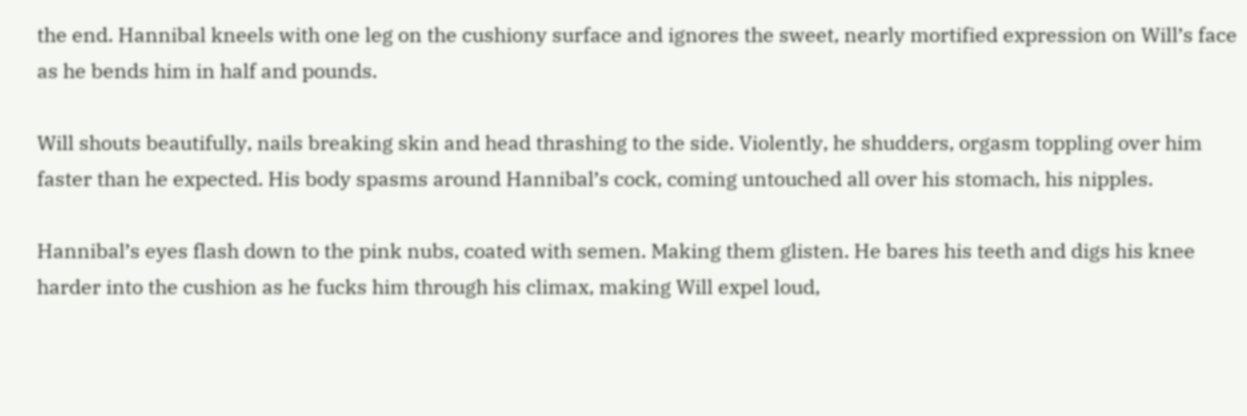the end. Hannibal kneels with one leg on the cushiony surface and ignores the sweet, nearly mortified expression on Will’s face as he bends him in half and pounds.

Will shouts beautifully, nails breaking skin and head thrashing to the side. Violently, he shudders, orgasm toppling over him faster than he expected. His body spasms around Hannibal’s cock, coming untouched all over his stomach, his nipples.

Hannibal’s eyes flash down to the pink nubs, coated with semen. Making them glisten. He bares his teeth and digs his knee harder into the cushion as he fucks him through his climax, making Will expel loud,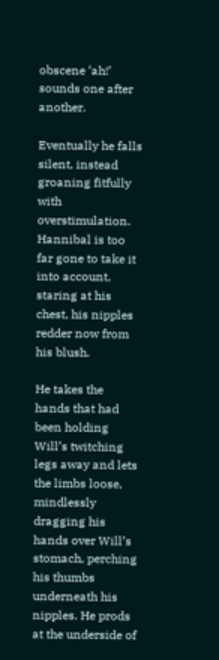obscene ‘ah!’ sounds one after another.

Eventually he falls silent, instead groaning fitfully with overstimulation. Hannibal is too far gone to take it into account, staring at his chest, his nipples redder now from his blush.

He takes the hands that had been holding Will’s twitching legs away and lets the limbs loose, mindlessly dragging his hands over Will’s stomach, perching his thumbs underneath his nipples. He prods at the underside of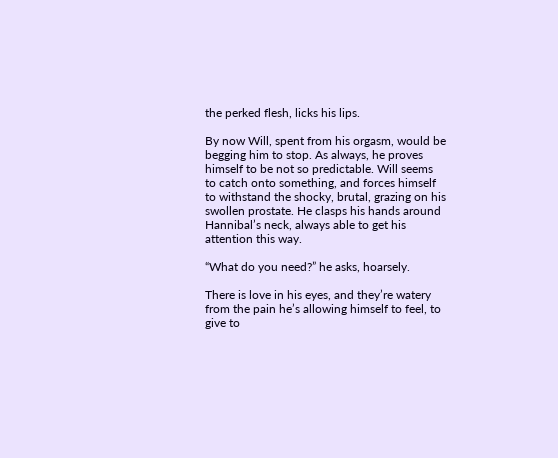the perked flesh, licks his lips.

By now Will, spent from his orgasm, would be begging him to stop. As always, he proves himself to be not so predictable. Will seems to catch onto something, and forces himself to withstand the shocky, brutal, grazing on his swollen prostate. He clasps his hands around Hannibal’s neck, always able to get his attention this way.

“What do you need?” he asks, hoarsely.

There is love in his eyes, and they’re watery from the pain he’s allowing himself to feel, to give to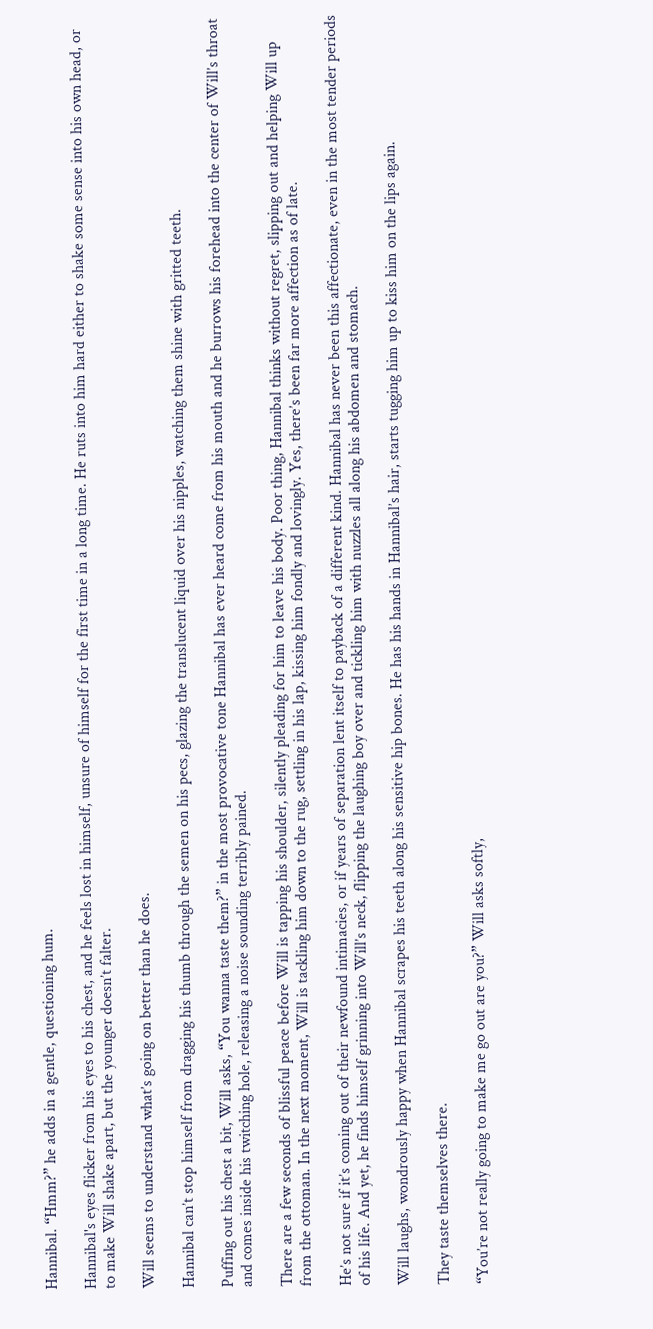Hannibal. “Hmm?” he adds in a gentle, questioning hum.

Hannibal's eyes flicker from his eyes to his chest, and he feels lost in himself, unsure of himself for the first time in a long time. He ruts into him hard either to shake some sense into his own head, or to make Will shake apart, but the younger doesn’t falter.

Will seems to understand what’s going on better than he does.

Hannibal can’t stop himself from dragging his thumb through the semen on his pecs, glazing the translucent liquid over his nipples, watching them shine with gritted teeth.

Puffing out his chest a bit, Will asks, “You wanna taste them?” in the most provocative tone Hannibal has ever heard come from his mouth and he burrows his forehead into the center of Will’s throat and comes inside his twitching hole, releasing a noise sounding terribly pained.

There are a few seconds of blissful peace before Will is tapping his shoulder, silently pleading for him to leave his body. Poor thing, Hannibal thinks without regret, slipping out and helping Will up from the ottoman. In the next moment, Will is tackling him down to the rug, settling in his lap, kissing him fondly and lovingly. Yes, there’s been far more affection as of late.

He’s not sure if it’s coming out of their newfound intimacies, or if years of separation lent itself to payback of a different kind. Hannibal has never been this affectionate, even in the most tender periods of his life. And yet, he finds himself grinning into Will’s neck, flipping the laughing boy over and tickling him with nuzzles all along his abdomen and stomach.

Will laughs, wondrously happy when Hannibal scrapes his teeth along his sensitive hip bones. He has his hands in Hannibal’s hair, starts tugging him up to kiss him on the lips again.

They taste themselves there.

“You’re not really going to make me go out are you?” Will asks softly,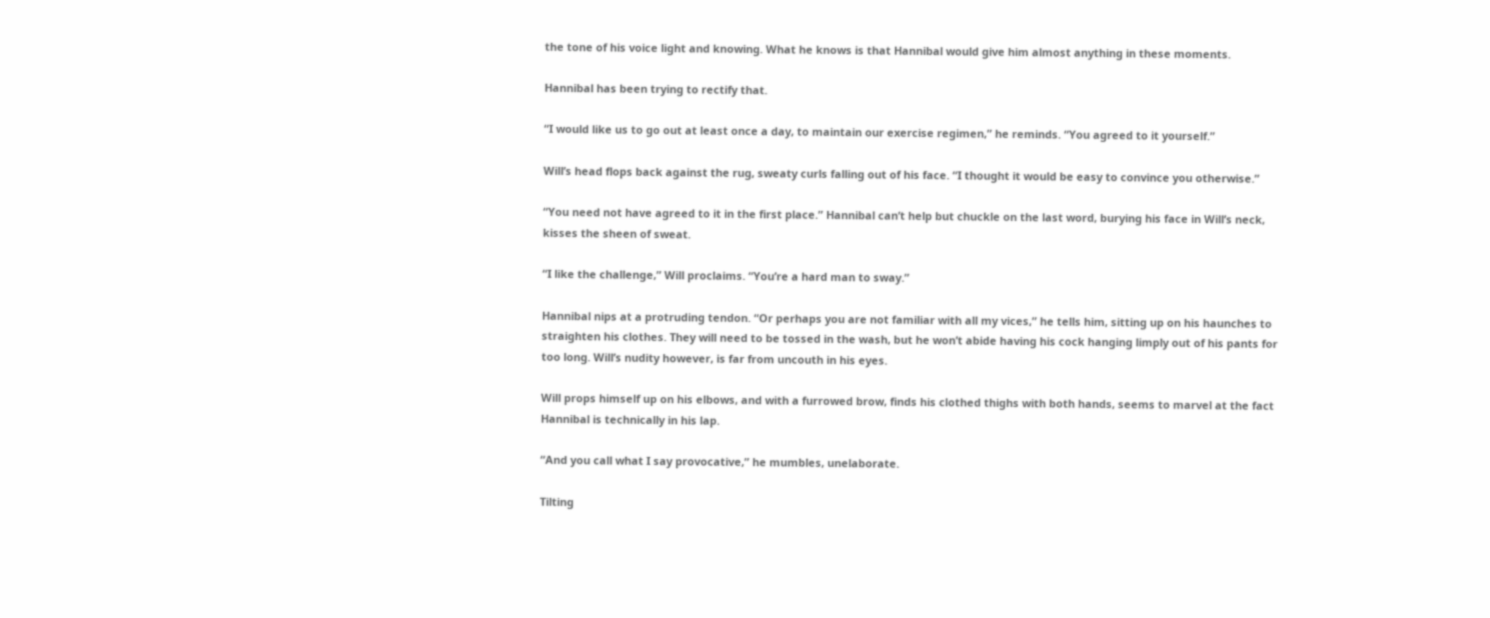the tone of his voice light and knowing. What he knows is that Hannibal would give him almost anything in these moments.

Hannibal has been trying to rectify that.

“I would like us to go out at least once a day, to maintain our exercise regimen,” he reminds. “You agreed to it yourself.”

Will’s head flops back against the rug, sweaty curls falling out of his face. “I thought it would be easy to convince you otherwise.”

“You need not have agreed to it in the first place.” Hannibal can’t help but chuckle on the last word, burying his face in Will’s neck, kisses the sheen of sweat.

“I like the challenge,” Will proclaims. “You’re a hard man to sway.”

Hannibal nips at a protruding tendon. “Or perhaps you are not familiar with all my vices,” he tells him, sitting up on his haunches to straighten his clothes. They will need to be tossed in the wash, but he won’t abide having his cock hanging limply out of his pants for too long. Will’s nudity however, is far from uncouth in his eyes.

Will props himself up on his elbows, and with a furrowed brow, finds his clothed thighs with both hands, seems to marvel at the fact Hannibal is technically in his lap.

“And you call what I say provocative,” he mumbles, unelaborate.

Tilting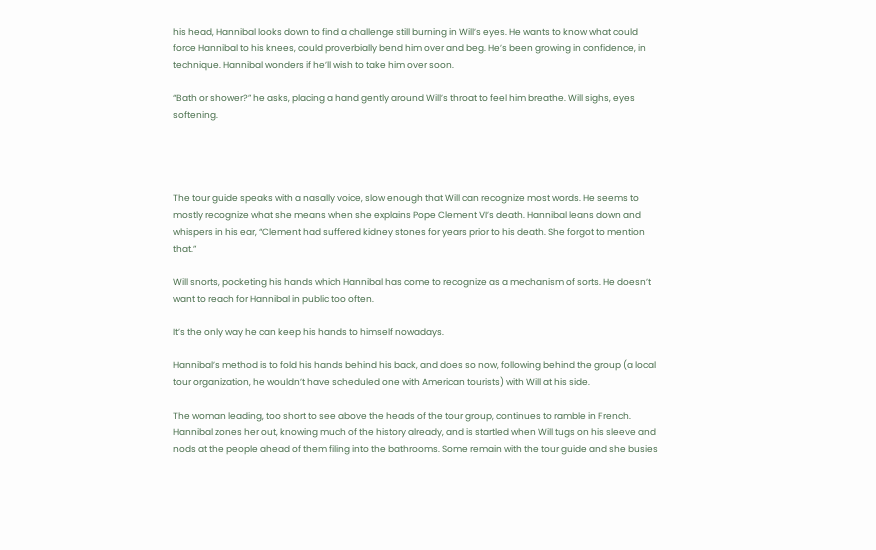his head, Hannibal looks down to find a challenge still burning in Will’s eyes. He wants to know what could force Hannibal to his knees, could proverbially bend him over and beg. He’s been growing in confidence, in technique. Hannibal wonders if he’ll wish to take him over soon.

“Bath or shower?” he asks, placing a hand gently around Will’s throat to feel him breathe. Will sighs, eyes softening.




The tour guide speaks with a nasally voice, slow enough that Will can recognize most words. He seems to mostly recognize what she means when she explains Pope Clement VI’s death. Hannibal leans down and whispers in his ear, “Clement had suffered kidney stones for years prior to his death. She forgot to mention that.”

Will snorts, pocketing his hands which Hannibal has come to recognize as a mechanism of sorts. He doesn’t want to reach for Hannibal in public too often.

It’s the only way he can keep his hands to himself nowadays.

Hannibal’s method is to fold his hands behind his back, and does so now, following behind the group (a local tour organization, he wouldn’t have scheduled one with American tourists) with Will at his side.

The woman leading, too short to see above the heads of the tour group, continues to ramble in French. Hannibal zones her out, knowing much of the history already, and is startled when Will tugs on his sleeve and nods at the people ahead of them filing into the bathrooms. Some remain with the tour guide and she busies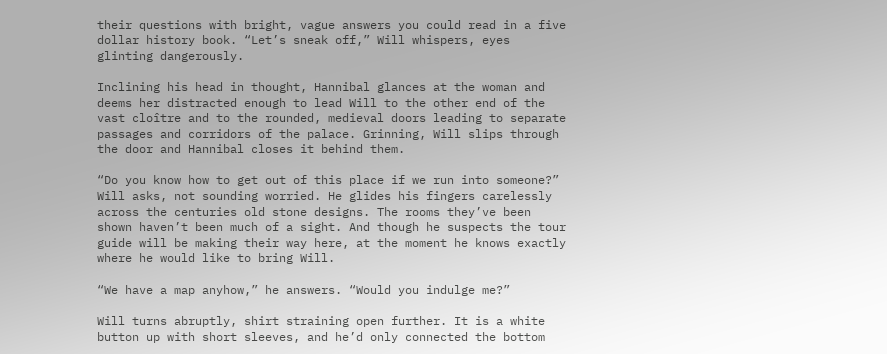their questions with bright, vague answers you could read in a five dollar history book. “Let’s sneak off,” Will whispers, eyes glinting dangerously.

Inclining his head in thought, Hannibal glances at the woman and deems her distracted enough to lead Will to the other end of the vast cloître and to the rounded, medieval doors leading to separate passages and corridors of the palace. Grinning, Will slips through the door and Hannibal closes it behind them.

“Do you know how to get out of this place if we run into someone?” Will asks, not sounding worried. He glides his fingers carelessly across the centuries old stone designs. The rooms they’ve been shown haven’t been much of a sight. And though he suspects the tour guide will be making their way here, at the moment he knows exactly where he would like to bring Will.

“We have a map anyhow,” he answers. “Would you indulge me?”

Will turns abruptly, shirt straining open further. It is a white button up with short sleeves, and he’d only connected the bottom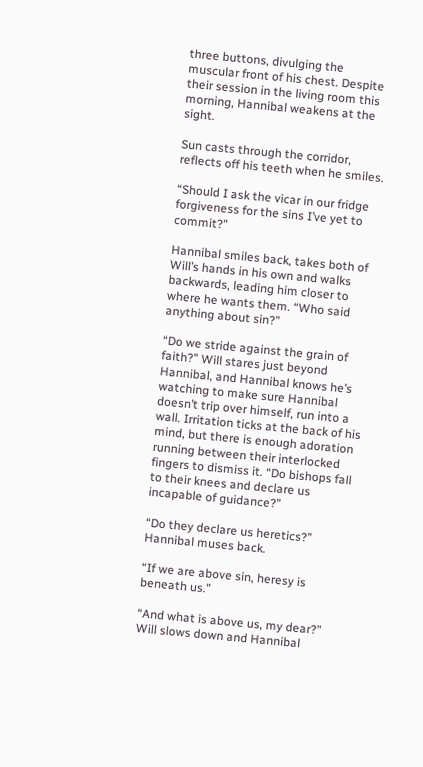three buttons, divulging the muscular front of his chest. Despite their session in the living room this morning, Hannibal weakens at the sight.

Sun casts through the corridor, reflects off his teeth when he smiles.

“Should I ask the vicar in our fridge forgiveness for the sins I’ve yet to commit?”

Hannibal smiles back, takes both of Will’s hands in his own and walks backwards, leading him closer to where he wants them. “Who said anything about sin?”

“Do we stride against the grain of faith?” Will stares just beyond Hannibal, and Hannibal knows he’s watching to make sure Hannibal doesn’t trip over himself, run into a wall. Irritation ticks at the back of his mind, but there is enough adoration running between their interlocked fingers to dismiss it. “Do bishops fall to their knees and declare us incapable of guidance?”

“Do they declare us heretics?” Hannibal muses back.

“If we are above sin, heresy is beneath us.”

“And what is above us, my dear?” Will slows down and Hannibal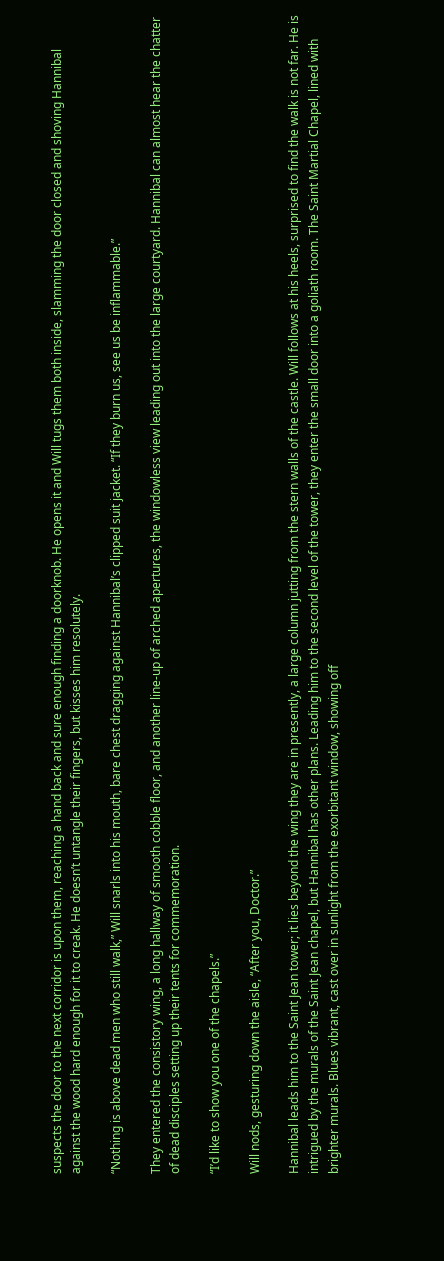suspects the door to the next corridor is upon them, reaching a hand back and sure enough finding a doorknob. He opens it and Will tugs them both inside, slamming the door closed and shoving Hannibal against the wood hard enough for it to creak. He doesn’t untangle their fingers, but kisses him resolutely.

“Nothing is above dead men who still walk,” Will snarls into his mouth, bare chest dragging against Hannibal’s clipped suit jacket. “If they burn us, see us be inflammable.”

They entered the consistory wing, a long hallway of smooth cobble floor, and another line-up of arched apertures, the windowless view leading out into the large courtyard. Hannibal can almost hear the chatter of dead disciples setting up their tents for commemoration.

“I’d like to show you one of the chapels.”

Will nods, gesturing down the aisle, “After you, Doctor.”

Hannibal leads him to the Saint Jean tower; it lies beyond the wing they are in presently, a large column jutting from the stern walls of the castle. Will follows at his heels, surprised to find the walk is not far. He is intrigued by the murals of the Saint Jean chapel, but Hannibal has other plans. Leading him to the second level of the tower, they enter the small door into a goliath room. The Saint Martial Chapel, lined with brighter murals. Blues vibrant, cast over in sunlight from the exorbitant window, showing off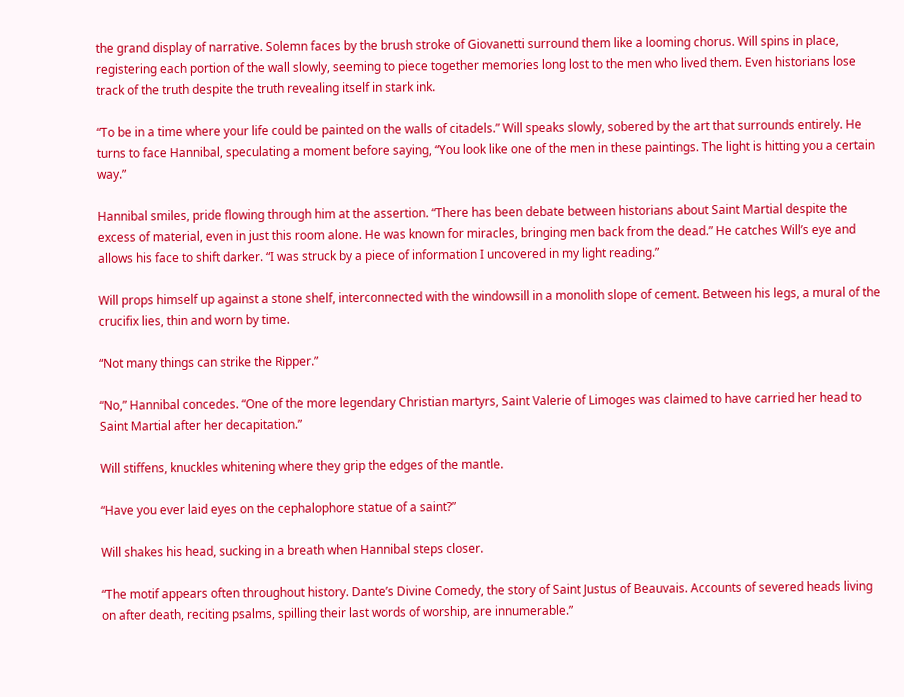the grand display of narrative. Solemn faces by the brush stroke of Giovanetti surround them like a looming chorus. Will spins in place, registering each portion of the wall slowly, seeming to piece together memories long lost to the men who lived them. Even historians lose track of the truth despite the truth revealing itself in stark ink.

“To be in a time where your life could be painted on the walls of citadels.” Will speaks slowly, sobered by the art that surrounds entirely. He turns to face Hannibal, speculating a moment before saying, “You look like one of the men in these paintings. The light is hitting you a certain way.”

Hannibal smiles, pride flowing through him at the assertion. “There has been debate between historians about Saint Martial despite the excess of material, even in just this room alone. He was known for miracles, bringing men back from the dead.” He catches Will’s eye and allows his face to shift darker. “I was struck by a piece of information I uncovered in my light reading.”

Will props himself up against a stone shelf, interconnected with the windowsill in a monolith slope of cement. Between his legs, a mural of the crucifix lies, thin and worn by time.

“Not many things can strike the Ripper.”

“No,” Hannibal concedes. “One of the more legendary Christian martyrs, Saint Valerie of Limoges was claimed to have carried her head to Saint Martial after her decapitation.”

Will stiffens, knuckles whitening where they grip the edges of the mantle.

“Have you ever laid eyes on the cephalophore statue of a saint?”

Will shakes his head, sucking in a breath when Hannibal steps closer.

“The motif appears often throughout history. Dante’s Divine Comedy, the story of Saint Justus of Beauvais. Accounts of severed heads living on after death, reciting psalms, spilling their last words of worship, are innumerable.”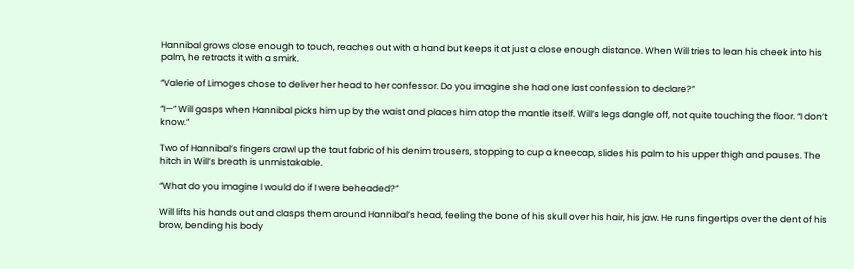Hannibal grows close enough to touch, reaches out with a hand but keeps it at just a close enough distance. When Will tries to lean his cheek into his palm, he retracts it with a smirk.

“Valerie of Limoges chose to deliver her head to her confessor. Do you imagine she had one last confession to declare?”

“I—” Will gasps when Hannibal picks him up by the waist and places him atop the mantle itself. Will’s legs dangle off, not quite touching the floor. “I don’t know.”

Two of Hannibal’s fingers crawl up the taut fabric of his denim trousers, stopping to cup a kneecap, slides his palm to his upper thigh and pauses. The hitch in Will’s breath is unmistakable.

“What do you imagine I would do if I were beheaded?”

Will lifts his hands out and clasps them around Hannibal’s head, feeling the bone of his skull over his hair, his jaw. He runs fingertips over the dent of his brow, bending his body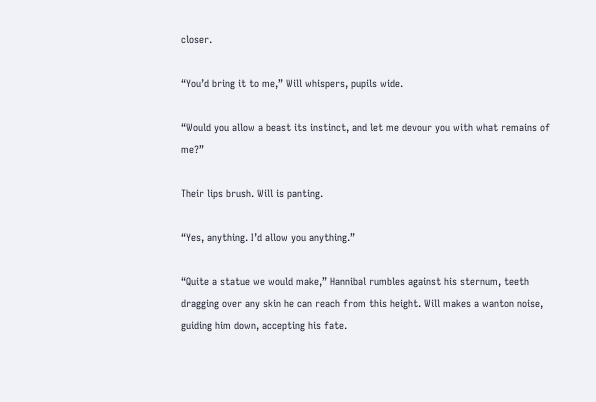closer.

“You’d bring it to me,” Will whispers, pupils wide.

“Would you allow a beast its instinct, and let me devour you with what remains of me?”

Their lips brush. Will is panting.

“Yes, anything. I’d allow you anything.”

“Quite a statue we would make,” Hannibal rumbles against his sternum, teeth dragging over any skin he can reach from this height. Will makes a wanton noise, guiding him down, accepting his fate.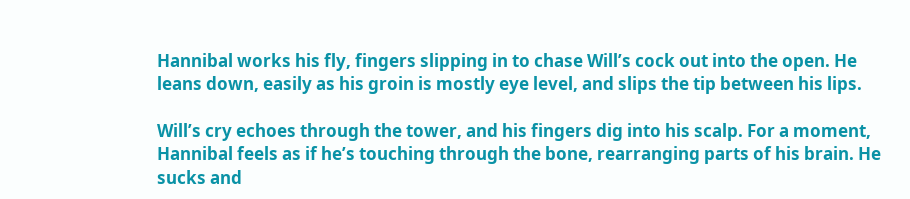Hannibal works his fly, fingers slipping in to chase Will’s cock out into the open. He leans down, easily as his groin is mostly eye level, and slips the tip between his lips.

Will’s cry echoes through the tower, and his fingers dig into his scalp. For a moment, Hannibal feels as if he’s touching through the bone, rearranging parts of his brain. He sucks and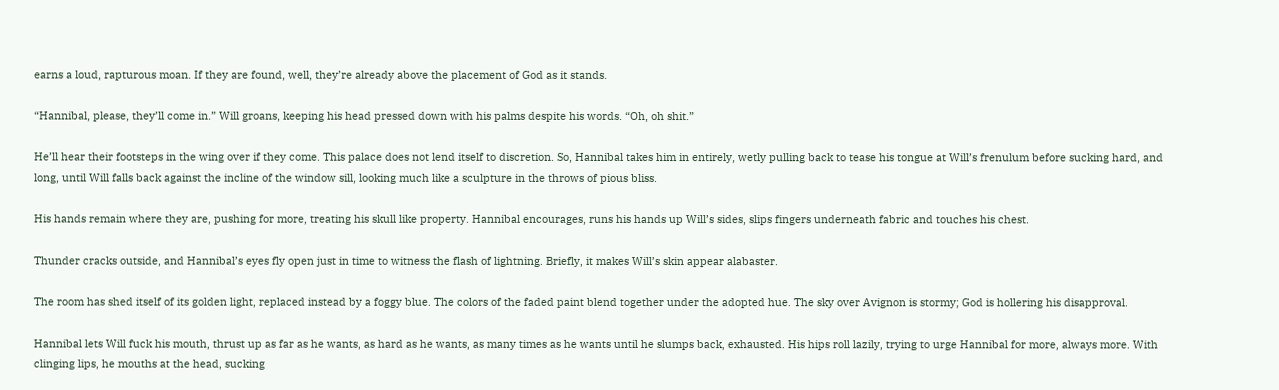earns a loud, rapturous moan. If they are found, well, they’re already above the placement of God as it stands.

“Hannibal, please, they’ll come in.” Will groans, keeping his head pressed down with his palms despite his words. “Oh, oh shit.”

He’ll hear their footsteps in the wing over if they come. This palace does not lend itself to discretion. So, Hannibal takes him in entirely, wetly pulling back to tease his tongue at Will’s frenulum before sucking hard, and long, until Will falls back against the incline of the window sill, looking much like a sculpture in the throws of pious bliss.

His hands remain where they are, pushing for more, treating his skull like property. Hannibal encourages, runs his hands up Will’s sides, slips fingers underneath fabric and touches his chest.

Thunder cracks outside, and Hannibal’s eyes fly open just in time to witness the flash of lightning. Briefly, it makes Will’s skin appear alabaster.

The room has shed itself of its golden light, replaced instead by a foggy blue. The colors of the faded paint blend together under the adopted hue. The sky over Avignon is stormy; God is hollering his disapproval.

Hannibal lets Will fuck his mouth, thrust up as far as he wants, as hard as he wants, as many times as he wants until he slumps back, exhausted. His hips roll lazily, trying to urge Hannibal for more, always more. With clinging lips, he mouths at the head, sucking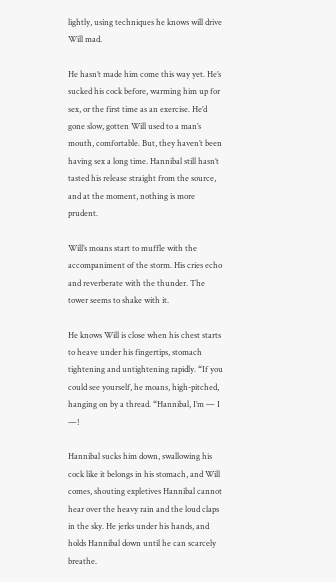lightly, using techniques he knows will drive Will mad.

He hasn’t made him come this way yet. He’s sucked his cock before, warming him up for sex, or the first time as an exercise. He’d gone slow, gotten Will used to a man’s mouth, comfortable. But, they haven’t been having sex a long time. Hannibal still hasn’t tasted his release straight from the source, and at the moment, nothing is more prudent.

Will’s moans start to muffle with the accompaniment of the storm. His cries echo and reverberate with the thunder. The tower seems to shake with it.

He knows Will is close when his chest starts to heave under his fingertips, stomach tightening and untightening rapidly. “If you could see yourself, he moans, high-pitched, hanging on by a thread. “Hannibal, I’m — I —!

Hannibal sucks him down, swallowing his cock like it belongs in his stomach, and Will comes, shouting expletives Hannibal cannot hear over the heavy rain and the loud claps in the sky. He jerks under his hands, and holds Hannibal down until he can scarcely breathe.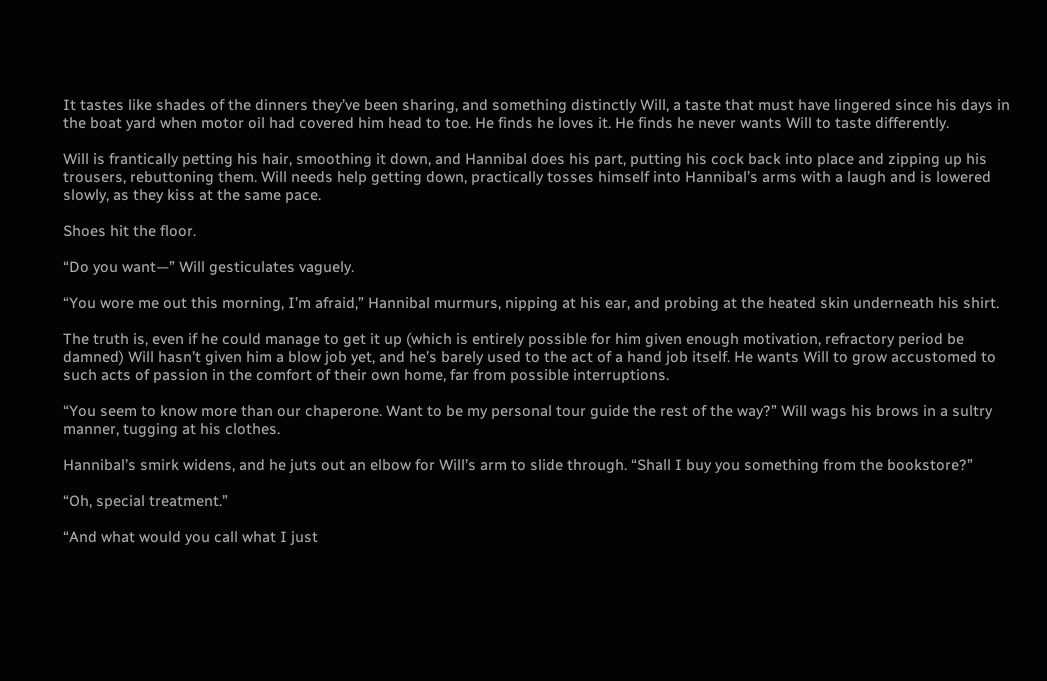It tastes like shades of the dinners they’ve been sharing, and something distinctly Will, a taste that must have lingered since his days in the boat yard when motor oil had covered him head to toe. He finds he loves it. He finds he never wants Will to taste differently.

Will is frantically petting his hair, smoothing it down, and Hannibal does his part, putting his cock back into place and zipping up his trousers, rebuttoning them. Will needs help getting down, practically tosses himself into Hannibal’s arms with a laugh and is lowered slowly, as they kiss at the same pace.

Shoes hit the floor.

“Do you want—” Will gesticulates vaguely.

“You wore me out this morning, I’m afraid,” Hannibal murmurs, nipping at his ear, and probing at the heated skin underneath his shirt.

The truth is, even if he could manage to get it up (which is entirely possible for him given enough motivation, refractory period be damned) Will hasn’t given him a blow job yet, and he’s barely used to the act of a hand job itself. He wants Will to grow accustomed to such acts of passion in the comfort of their own home, far from possible interruptions.

“You seem to know more than our chaperone. Want to be my personal tour guide the rest of the way?” Will wags his brows in a sultry manner, tugging at his clothes.

Hannibal’s smirk widens, and he juts out an elbow for Will’s arm to slide through. “Shall I buy you something from the bookstore?”

“Oh, special treatment.”

“And what would you call what I just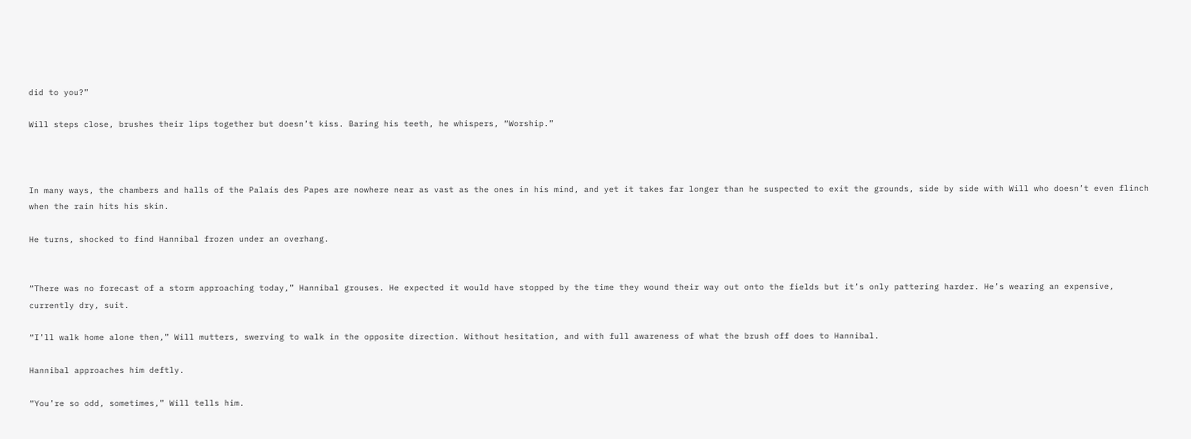did to you?”

Will steps close, brushes their lips together but doesn’t kiss. Baring his teeth, he whispers, “Worship.”



In many ways, the chambers and halls of the Palais des Papes are nowhere near as vast as the ones in his mind, and yet it takes far longer than he suspected to exit the grounds, side by side with Will who doesn’t even flinch when the rain hits his skin.

He turns, shocked to find Hannibal frozen under an overhang.


“There was no forecast of a storm approaching today,” Hannibal grouses. He expected it would have stopped by the time they wound their way out onto the fields but it’s only pattering harder. He’s wearing an expensive, currently dry, suit.

“I’ll walk home alone then,” Will mutters, swerving to walk in the opposite direction. Without hesitation, and with full awareness of what the brush off does to Hannibal.

Hannibal approaches him deftly.

“You’re so odd, sometimes,” Will tells him.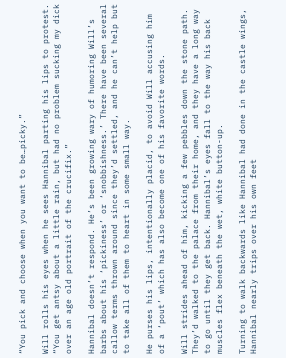“You pick and choose when you want to be…picky.”

Will rolls his eyes when he sees Hannibal parting his lips to protest. “You get antsy about a little rain, but had no problem sucking my dick over an age old portrait of the crucifix.”

Hannibal doesn’t respond. He’s been growing wary of humoring Will’s barbs about his ‘pickiness’ or ‘snobbishness.’ There have been several callow terms thrown around since they’d settled, and he can’t help but to take all of them to heart in some small way.

He purses his lips, intentionally placid, to avoid Will accusing him of a ‘pout’ which has also become one of his favorite words.

Will strides ahead of him, kicking a few pebbles down the stone path. They’d walked to the palace from their home, and they have a long way to go until they get back. Hannibal’s eyes fall to the way his back muscles flex beneath the wet, white button-up.

Turning to walk backwards like Hannibal had done in the castle wings, Hannibal nearly trips over his own feet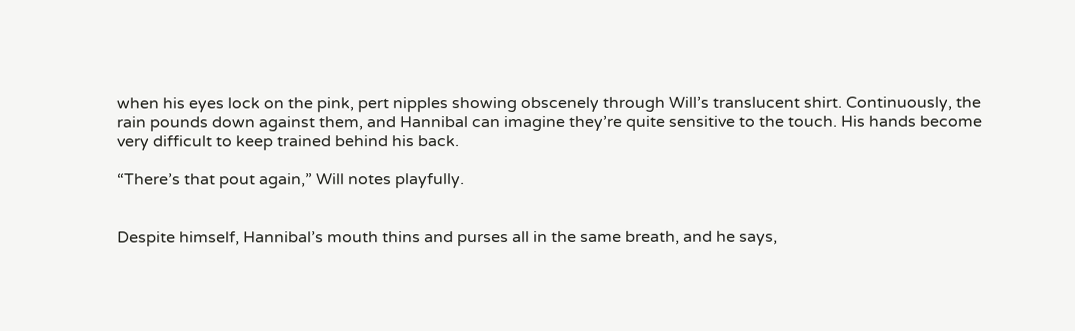when his eyes lock on the pink, pert nipples showing obscenely through Will’s translucent shirt. Continuously, the rain pounds down against them, and Hannibal can imagine they’re quite sensitive to the touch. His hands become very difficult to keep trained behind his back.

“There’s that pout again,” Will notes playfully.


Despite himself, Hannibal’s mouth thins and purses all in the same breath, and he says,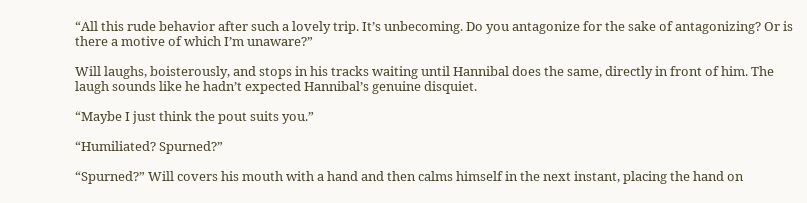“All this rude behavior after such a lovely trip. It’s unbecoming. Do you antagonize for the sake of antagonizing? Or is there a motive of which I’m unaware?”

Will laughs, boisterously, and stops in his tracks waiting until Hannibal does the same, directly in front of him. The laugh sounds like he hadn’t expected Hannibal’s genuine disquiet.

“Maybe I just think the pout suits you.”

“Humiliated? Spurned?”

“Spurned?” Will covers his mouth with a hand and then calms himself in the next instant, placing the hand on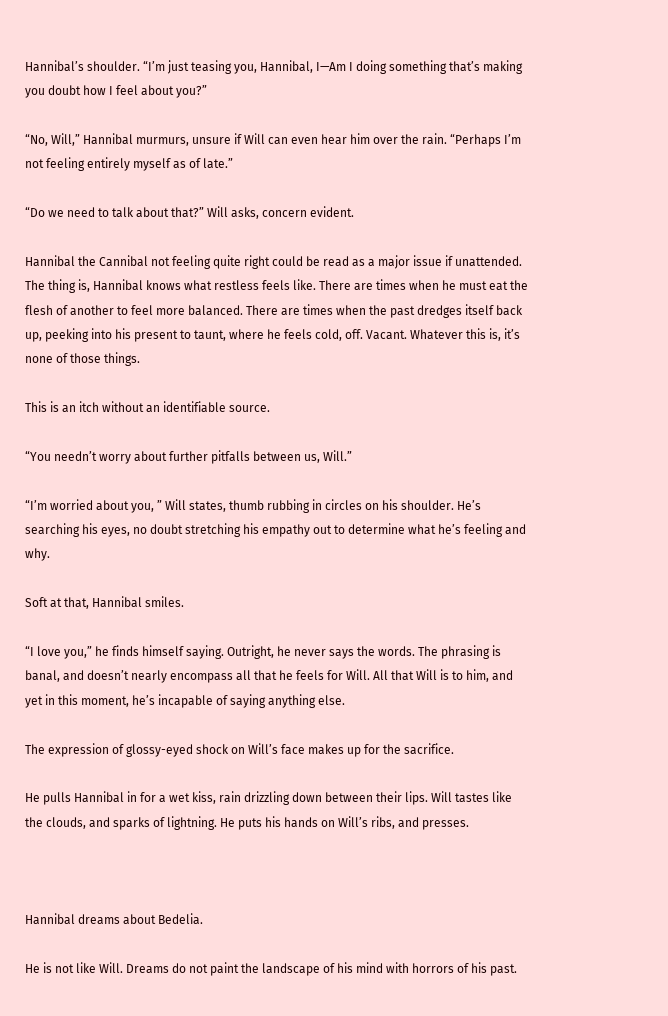Hannibal’s shoulder. “I’m just teasing you, Hannibal, I—Am I doing something that’s making you doubt how I feel about you?”

“No, Will,” Hannibal murmurs, unsure if Will can even hear him over the rain. “Perhaps I’m not feeling entirely myself as of late.”

“Do we need to talk about that?” Will asks, concern evident.

Hannibal the Cannibal not feeling quite right could be read as a major issue if unattended. The thing is, Hannibal knows what restless feels like. There are times when he must eat the flesh of another to feel more balanced. There are times when the past dredges itself back up, peeking into his present to taunt, where he feels cold, off. Vacant. Whatever this is, it’s none of those things.

This is an itch without an identifiable source.

“You needn’t worry about further pitfalls between us, Will.”

“I’m worried about you, ” Will states, thumb rubbing in circles on his shoulder. He’s searching his eyes, no doubt stretching his empathy out to determine what he’s feeling and why.

Soft at that, Hannibal smiles.

“I love you,” he finds himself saying. Outright, he never says the words. The phrasing is banal, and doesn’t nearly encompass all that he feels for Will. All that Will is to him, and yet in this moment, he’s incapable of saying anything else.

The expression of glossy-eyed shock on Will’s face makes up for the sacrifice.

He pulls Hannibal in for a wet kiss, rain drizzling down between their lips. Will tastes like the clouds, and sparks of lightning. He puts his hands on Will’s ribs, and presses.



Hannibal dreams about Bedelia.

He is not like Will. Dreams do not paint the landscape of his mind with horrors of his past.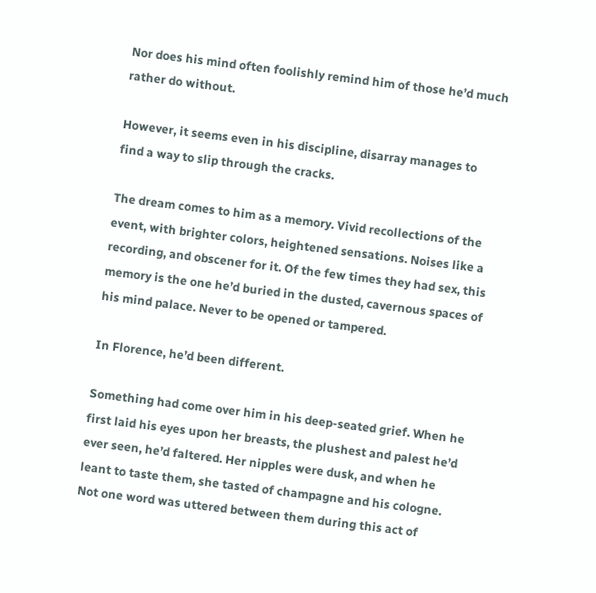Nor does his mind often foolishly remind him of those he’d much rather do without.

However, it seems even in his discipline, disarray manages to find a way to slip through the cracks.

The dream comes to him as a memory. Vivid recollections of the event, with brighter colors, heightened sensations. Noises like a recording, and obscener for it. Of the few times they had sex, this memory is the one he’d buried in the dusted, cavernous spaces of his mind palace. Never to be opened or tampered.

In Florence, he’d been different.

Something had come over him in his deep-seated grief. When he first laid his eyes upon her breasts, the plushest and palest he’d ever seen, he’d faltered. Her nipples were dusk, and when he leant to taste them, she tasted of champagne and his cologne. Not one word was uttered between them during this act of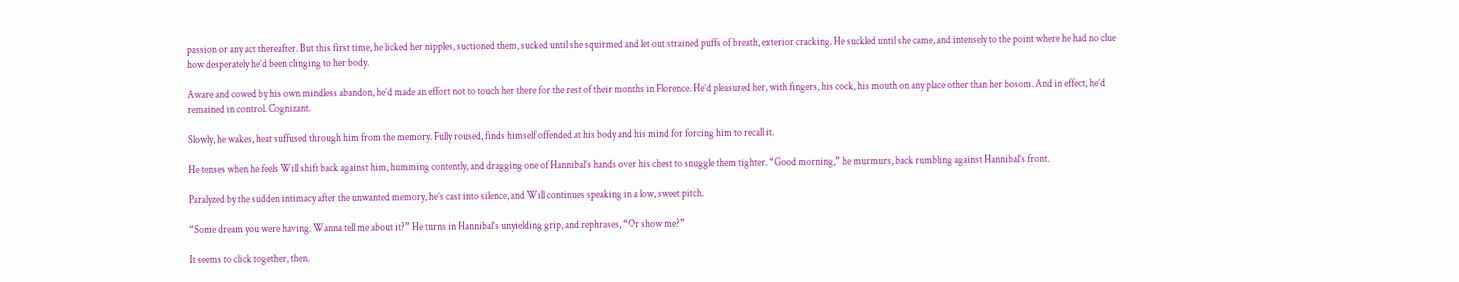passion or any act thereafter. But this first time, he licked her nipples, suctioned them, sucked until she squirmed and let out strained puffs of breath, exterior cracking. He suckled until she came, and intensely to the point where he had no clue how desperately he’d been clinging to her body.

Aware and cowed by his own mindless abandon, he’d made an effort not to touch her there for the rest of their months in Florence. He’d pleasured her, with fingers, his cock, his mouth on any place other than her bosom. And in effect, he’d remained in control. Cognizant.

Slowly, he wakes, heat suffused through him from the memory. Fully roused, finds himself offended at his body and his mind for forcing him to recall it.

He tenses when he feels Will shift back against him, humming contently, and dragging one of Hannibal’s hands over his chest to snuggle them tighter. “Good morning,” he murmurs, back rumbling against Hannibal’s front.

Paralyzed by the sudden intimacy after the unwanted memory, he’s cast into silence, and Will continues speaking in a low, sweet pitch.

“Some dream you were having. Wanna tell me about it?” He turns in Hannibal’s unyielding grip, and rephrases, “Or show me?”

It seems to click together, then.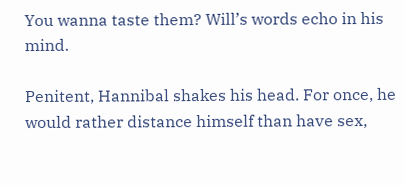You wanna taste them? Will’s words echo in his mind.

Penitent, Hannibal shakes his head. For once, he would rather distance himself than have sex,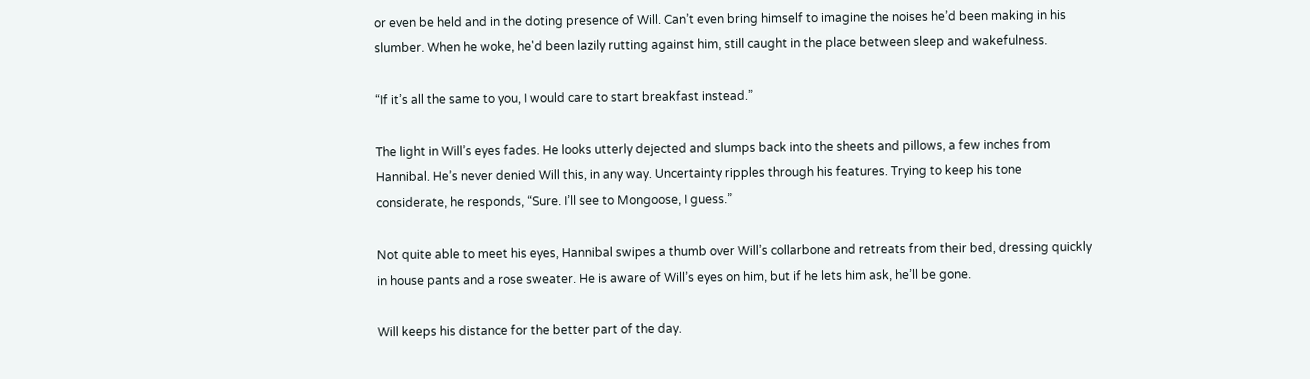or even be held and in the doting presence of Will. Can’t even bring himself to imagine the noises he’d been making in his slumber. When he woke, he'd been lazily rutting against him, still caught in the place between sleep and wakefulness.

“If it’s all the same to you, I would care to start breakfast instead.”

The light in Will’s eyes fades. He looks utterly dejected and slumps back into the sheets and pillows, a few inches from Hannibal. He’s never denied Will this, in any way. Uncertainty ripples through his features. Trying to keep his tone considerate, he responds, “Sure. I’ll see to Mongoose, I guess.”

Not quite able to meet his eyes, Hannibal swipes a thumb over Will’s collarbone and retreats from their bed, dressing quickly in house pants and a rose sweater. He is aware of Will’s eyes on him, but if he lets him ask, he’ll be gone.

Will keeps his distance for the better part of the day.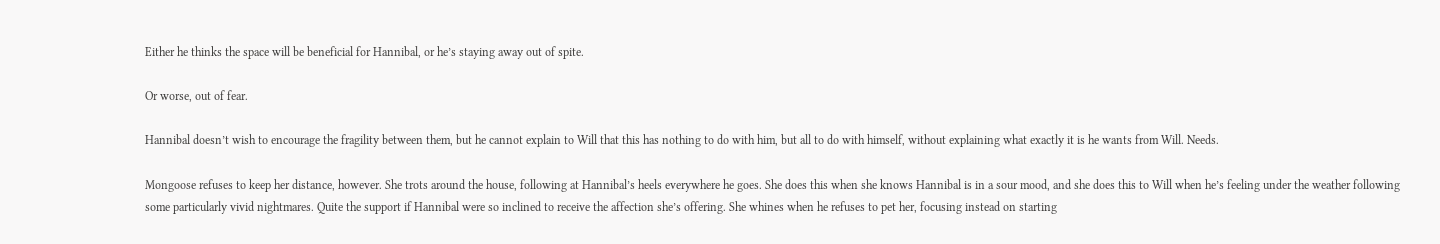Either he thinks the space will be beneficial for Hannibal, or he’s staying away out of spite.

Or worse, out of fear.

Hannibal doesn’t wish to encourage the fragility between them, but he cannot explain to Will that this has nothing to do with him, but all to do with himself, without explaining what exactly it is he wants from Will. Needs.

Mongoose refuses to keep her distance, however. She trots around the house, following at Hannibal’s heels everywhere he goes. She does this when she knows Hannibal is in a sour mood, and she does this to Will when he’s feeling under the weather following some particularly vivid nightmares. Quite the support if Hannibal were so inclined to receive the affection she’s offering. She whines when he refuses to pet her, focusing instead on starting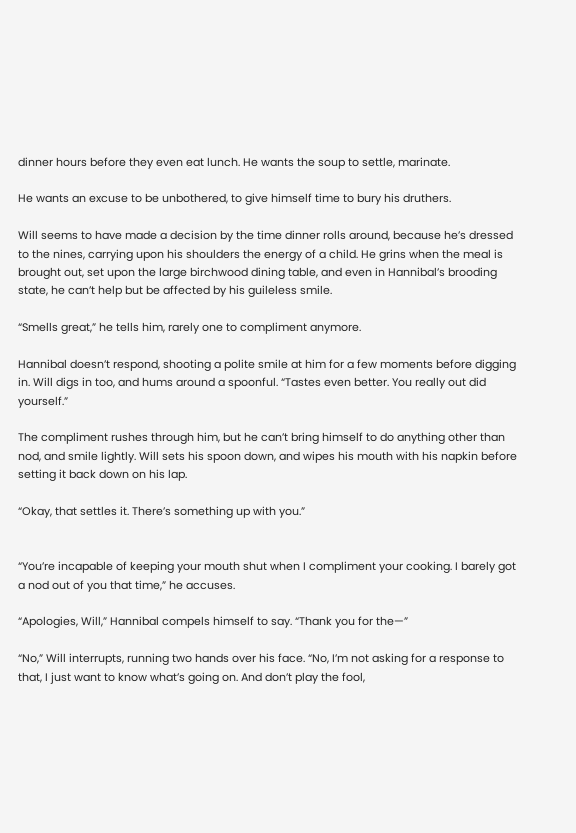dinner hours before they even eat lunch. He wants the soup to settle, marinate.

He wants an excuse to be unbothered, to give himself time to bury his druthers.

Will seems to have made a decision by the time dinner rolls around, because he’s dressed to the nines, carrying upon his shoulders the energy of a child. He grins when the meal is brought out, set upon the large birchwood dining table, and even in Hannibal’s brooding state, he can’t help but be affected by his guileless smile.

“Smells great,” he tells him, rarely one to compliment anymore.

Hannibal doesn’t respond, shooting a polite smile at him for a few moments before digging in. Will digs in too, and hums around a spoonful. “Tastes even better. You really out did yourself.”

The compliment rushes through him, but he can’t bring himself to do anything other than nod, and smile lightly. Will sets his spoon down, and wipes his mouth with his napkin before setting it back down on his lap.

“Okay, that settles it. There’s something up with you.”


“You’re incapable of keeping your mouth shut when I compliment your cooking. I barely got a nod out of you that time,” he accuses.

“Apologies, Will,” Hannibal compels himself to say. “Thank you for the—”

“No,” Will interrupts, running two hands over his face. “No, I’m not asking for a response to that, I just want to know what’s going on. And don’t play the fool,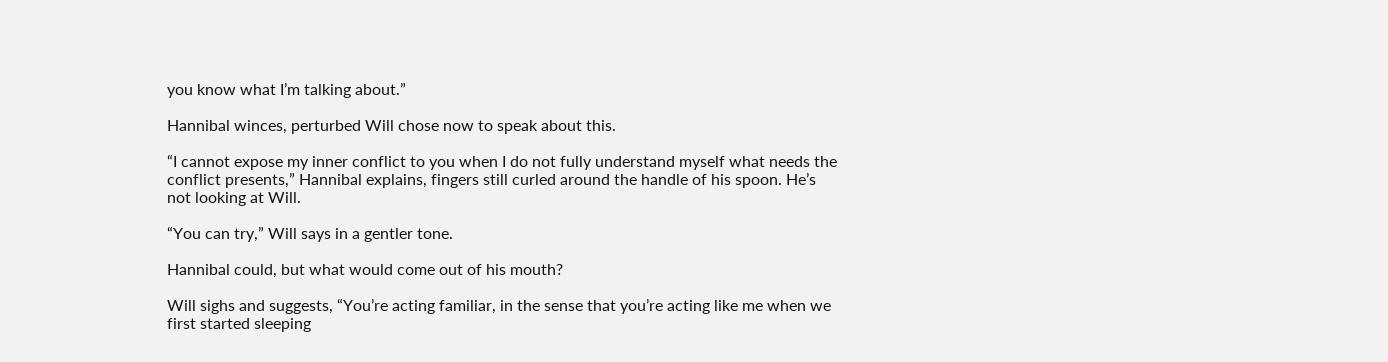you know what I’m talking about.”

Hannibal winces, perturbed Will chose now to speak about this.

“I cannot expose my inner conflict to you when I do not fully understand myself what needs the conflict presents,” Hannibal explains, fingers still curled around the handle of his spoon. He’s not looking at Will.

“You can try,” Will says in a gentler tone.

Hannibal could, but what would come out of his mouth?

Will sighs and suggests, “You’re acting familiar, in the sense that you’re acting like me when we first started sleeping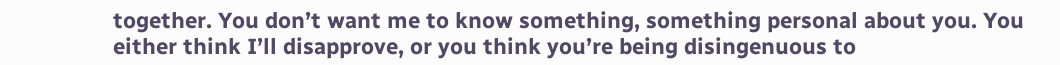together. You don’t want me to know something, something personal about you. You either think I’ll disapprove, or you think you’re being disingenuous to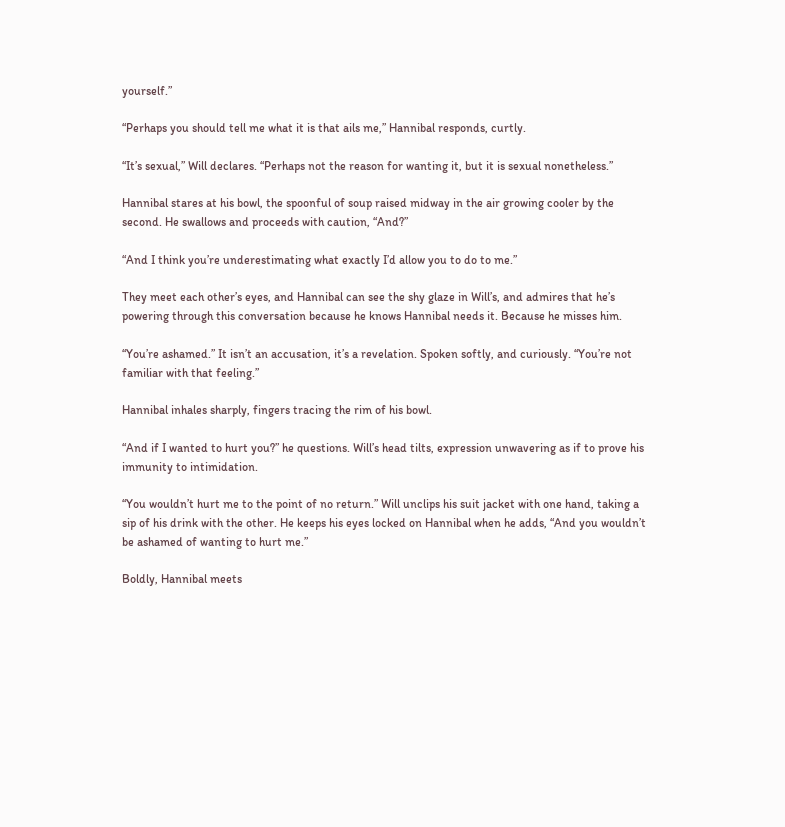yourself.”

“Perhaps you should tell me what it is that ails me,” Hannibal responds, curtly.

“It’s sexual,” Will declares. “Perhaps not the reason for wanting it, but it is sexual nonetheless.”

Hannibal stares at his bowl, the spoonful of soup raised midway in the air growing cooler by the second. He swallows and proceeds with caution, “And?”

“And I think you’re underestimating what exactly I’d allow you to do to me.”

They meet each other’s eyes, and Hannibal can see the shy glaze in Will’s, and admires that he’s powering through this conversation because he knows Hannibal needs it. Because he misses him.

“You’re ashamed.” It isn’t an accusation, it’s a revelation. Spoken softly, and curiously. “You’re not familiar with that feeling.”

Hannibal inhales sharply, fingers tracing the rim of his bowl.

“And if I wanted to hurt you?” he questions. Will’s head tilts, expression unwavering as if to prove his immunity to intimidation.

“You wouldn’t hurt me to the point of no return.” Will unclips his suit jacket with one hand, taking a sip of his drink with the other. He keeps his eyes locked on Hannibal when he adds, “And you wouldn’t be ashamed of wanting to hurt me.”

Boldly, Hannibal meets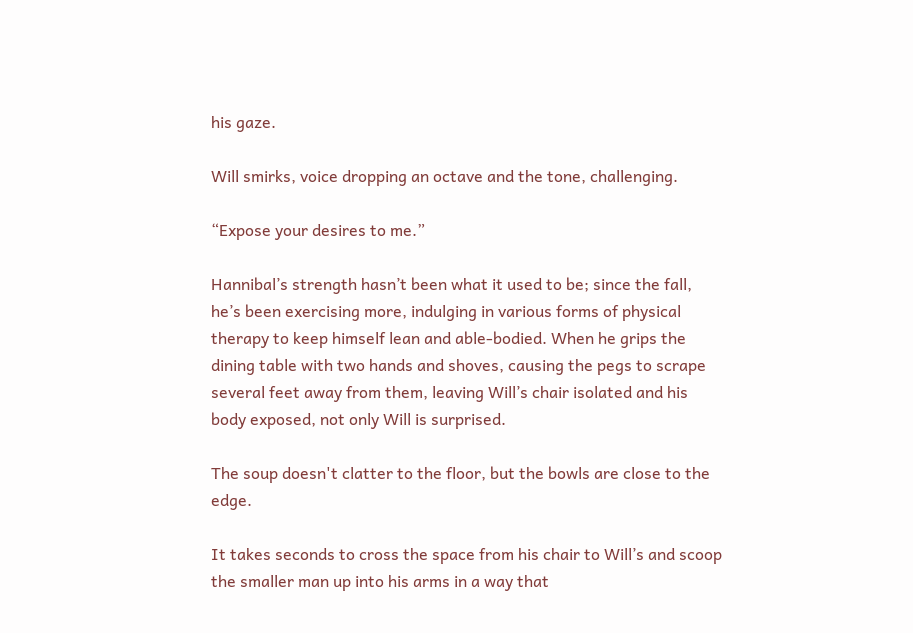his gaze.

Will smirks, voice dropping an octave and the tone, challenging.

“Expose your desires to me.”

Hannibal’s strength hasn’t been what it used to be; since the fall, he’s been exercising more, indulging in various forms of physical therapy to keep himself lean and able-bodied. When he grips the dining table with two hands and shoves, causing the pegs to scrape several feet away from them, leaving Will’s chair isolated and his body exposed, not only Will is surprised.

The soup doesn't clatter to the floor, but the bowls are close to the edge.

It takes seconds to cross the space from his chair to Will’s and scoop the smaller man up into his arms in a way that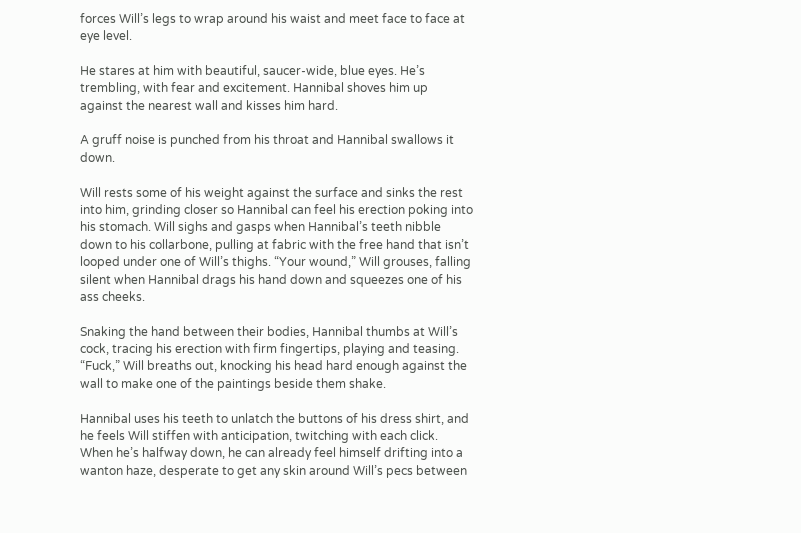forces Will’s legs to wrap around his waist and meet face to face at eye level.

He stares at him with beautiful, saucer-wide, blue eyes. He’s trembling, with fear and excitement. Hannibal shoves him up against the nearest wall and kisses him hard.

A gruff noise is punched from his throat and Hannibal swallows it down.

Will rests some of his weight against the surface and sinks the rest into him, grinding closer so Hannibal can feel his erection poking into his stomach. Will sighs and gasps when Hannibal’s teeth nibble down to his collarbone, pulling at fabric with the free hand that isn’t looped under one of Will’s thighs. “Your wound,” Will grouses, falling silent when Hannibal drags his hand down and squeezes one of his ass cheeks.

Snaking the hand between their bodies, Hannibal thumbs at Will’s cock, tracing his erection with firm fingertips, playing and teasing. “Fuck,” Will breaths out, knocking his head hard enough against the wall to make one of the paintings beside them shake.

Hannibal uses his teeth to unlatch the buttons of his dress shirt, and he feels Will stiffen with anticipation, twitching with each click. When he’s halfway down, he can already feel himself drifting into a wanton haze, desperate to get any skin around Will’s pecs between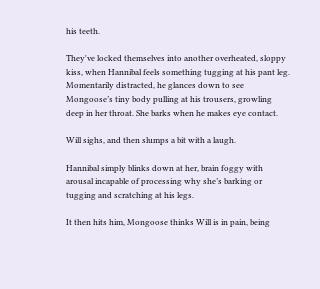his teeth.

They've locked themselves into another overheated, sloppy kiss, when Hannibal feels something tugging at his pant leg. Momentarily distracted, he glances down to see Mongoose’s tiny body pulling at his trousers, growling deep in her throat. She barks when he makes eye contact.

Will sighs, and then slumps a bit with a laugh.

Hannibal simply blinks down at her, brain foggy with arousal incapable of processing why she’s barking or tugging and scratching at his legs.

It then hits him, Mongoose thinks Will is in pain, being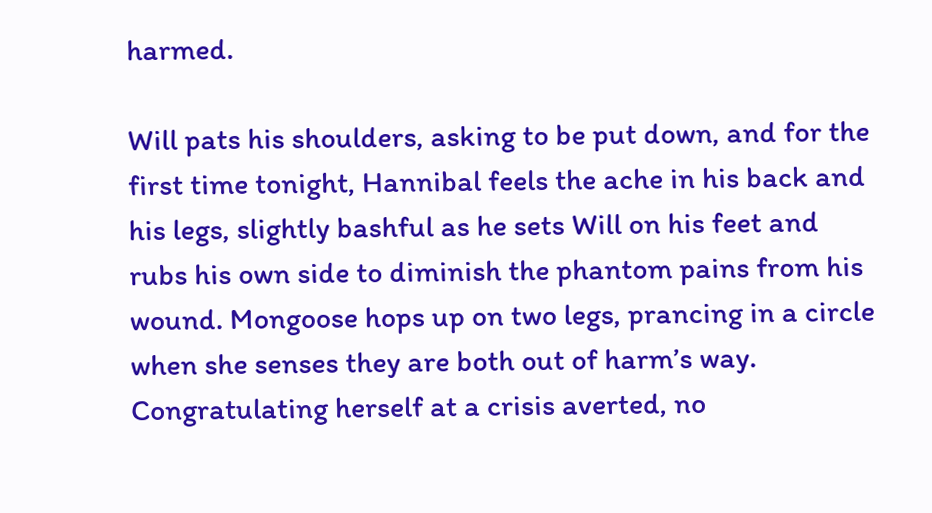harmed.

Will pats his shoulders, asking to be put down, and for the first time tonight, Hannibal feels the ache in his back and his legs, slightly bashful as he sets Will on his feet and rubs his own side to diminish the phantom pains from his wound. Mongoose hops up on two legs, prancing in a circle when she senses they are both out of harm’s way. Congratulating herself at a crisis averted, no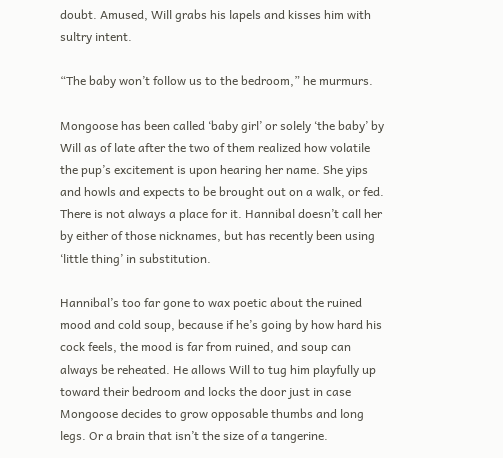doubt. Amused, Will grabs his lapels and kisses him with sultry intent.

“The baby won’t follow us to the bedroom,” he murmurs.

Mongoose has been called ‘baby girl’ or solely ‘the baby’ by Will as of late after the two of them realized how volatile the pup’s excitement is upon hearing her name. She yips and howls and expects to be brought out on a walk, or fed. There is not always a place for it. Hannibal doesn’t call her by either of those nicknames, but has recently been using ‘little thing’ in substitution.

Hannibal’s too far gone to wax poetic about the ruined mood and cold soup, because if he’s going by how hard his cock feels, the mood is far from ruined, and soup can always be reheated. He allows Will to tug him playfully up toward their bedroom and locks the door just in case Mongoose decides to grow opposable thumbs and long legs. Or a brain that isn’t the size of a tangerine.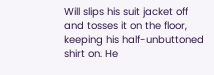Will slips his suit jacket off and tosses it on the floor, keeping his half-unbuttoned shirt on. He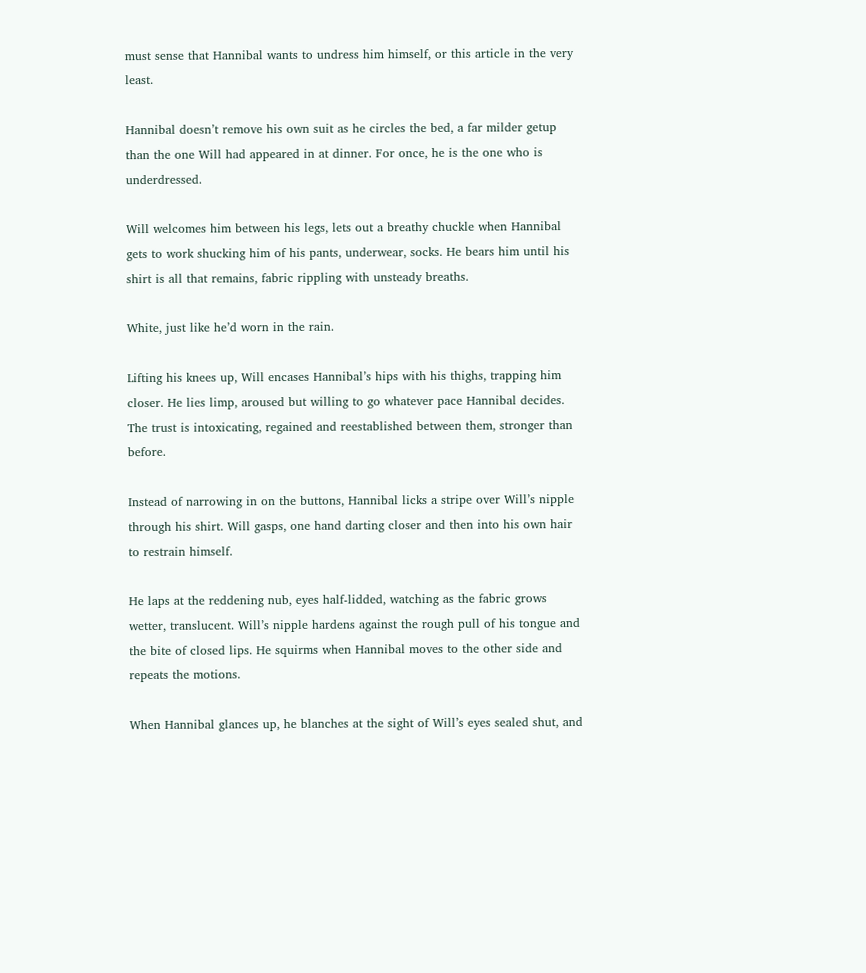must sense that Hannibal wants to undress him himself, or this article in the very least.

Hannibal doesn’t remove his own suit as he circles the bed, a far milder getup than the one Will had appeared in at dinner. For once, he is the one who is underdressed.

Will welcomes him between his legs, lets out a breathy chuckle when Hannibal gets to work shucking him of his pants, underwear, socks. He bears him until his shirt is all that remains, fabric rippling with unsteady breaths.

White, just like he’d worn in the rain.

Lifting his knees up, Will encases Hannibal’s hips with his thighs, trapping him closer. He lies limp, aroused but willing to go whatever pace Hannibal decides. The trust is intoxicating, regained and reestablished between them, stronger than before.

Instead of narrowing in on the buttons, Hannibal licks a stripe over Will’s nipple through his shirt. Will gasps, one hand darting closer and then into his own hair to restrain himself.

He laps at the reddening nub, eyes half-lidded, watching as the fabric grows wetter, translucent. Will’s nipple hardens against the rough pull of his tongue and the bite of closed lips. He squirms when Hannibal moves to the other side and repeats the motions.

When Hannibal glances up, he blanches at the sight of Will’s eyes sealed shut, and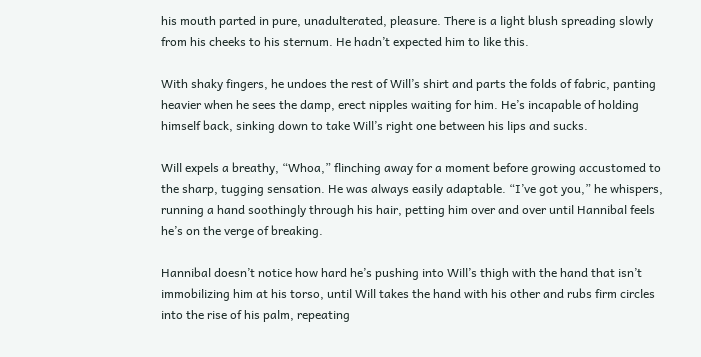his mouth parted in pure, unadulterated, pleasure. There is a light blush spreading slowly from his cheeks to his sternum. He hadn’t expected him to like this.

With shaky fingers, he undoes the rest of Will’s shirt and parts the folds of fabric, panting heavier when he sees the damp, erect nipples waiting for him. He’s incapable of holding himself back, sinking down to take Will’s right one between his lips and sucks.

Will expels a breathy, “Whoa,” flinching away for a moment before growing accustomed to the sharp, tugging sensation. He was always easily adaptable. “I’ve got you,” he whispers, running a hand soothingly through his hair, petting him over and over until Hannibal feels he’s on the verge of breaking.

Hannibal doesn’t notice how hard he’s pushing into Will’s thigh with the hand that isn’t immobilizing him at his torso, until Will takes the hand with his other and rubs firm circles into the rise of his palm, repeating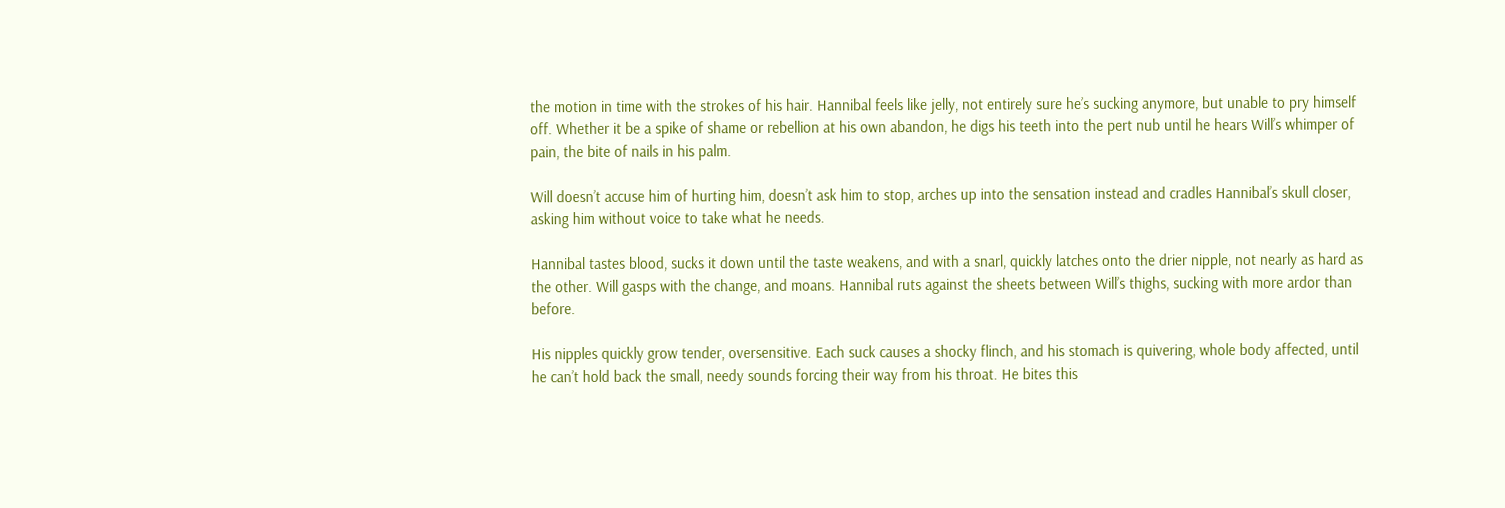the motion in time with the strokes of his hair. Hannibal feels like jelly, not entirely sure he’s sucking anymore, but unable to pry himself off. Whether it be a spike of shame or rebellion at his own abandon, he digs his teeth into the pert nub until he hears Will’s whimper of pain, the bite of nails in his palm.

Will doesn’t accuse him of hurting him, doesn’t ask him to stop, arches up into the sensation instead and cradles Hannibal’s skull closer, asking him without voice to take what he needs.

Hannibal tastes blood, sucks it down until the taste weakens, and with a snarl, quickly latches onto the drier nipple, not nearly as hard as the other. Will gasps with the change, and moans. Hannibal ruts against the sheets between Will’s thighs, sucking with more ardor than before.

His nipples quickly grow tender, oversensitive. Each suck causes a shocky flinch, and his stomach is quivering, whole body affected, until he can’t hold back the small, needy sounds forcing their way from his throat. He bites this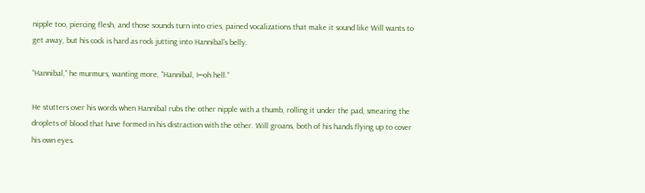nipple too, piercing flesh, and those sounds turn into cries, pained vocalizations that make it sound like Will wants to get away, but his cock is hard as rock jutting into Hannibal’s belly.

“Hannibal,” he murmurs, wanting more, “Hannibal, I─oh hell.”

He stutters over his words when Hannibal rubs the other nipple with a thumb, rolling it under the pad, smearing the droplets of blood that have formed in his distraction with the other. Will groans, both of his hands flying up to cover his own eyes.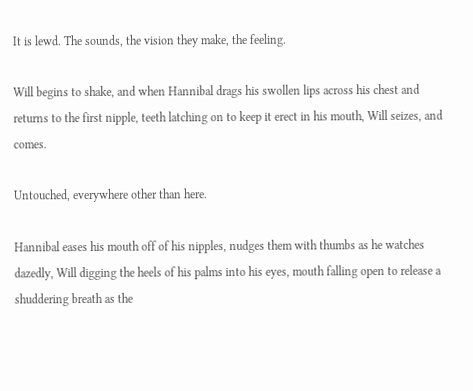It is lewd. The sounds, the vision they make, the feeling.

Will begins to shake, and when Hannibal drags his swollen lips across his chest and returns to the first nipple, teeth latching on to keep it erect in his mouth, Will seizes, and comes.

Untouched, everywhere other than here.

Hannibal eases his mouth off of his nipples, nudges them with thumbs as he watches dazedly, Will digging the heels of his palms into his eyes, mouth falling open to release a shuddering breath as the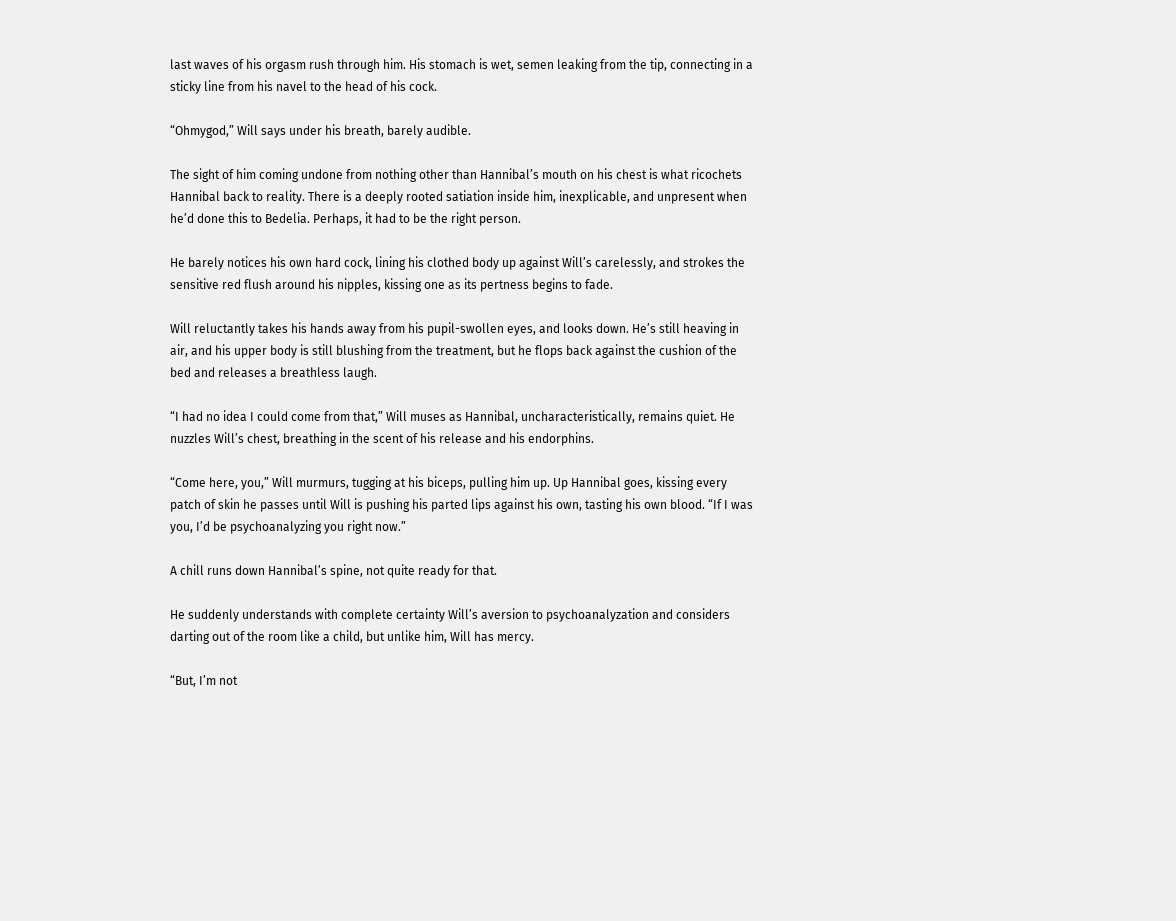last waves of his orgasm rush through him. His stomach is wet, semen leaking from the tip, connecting in a sticky line from his navel to the head of his cock.

“Ohmygod,” Will says under his breath, barely audible.

The sight of him coming undone from nothing other than Hannibal’s mouth on his chest is what ricochets Hannibal back to reality. There is a deeply rooted satiation inside him, inexplicable, and unpresent when he’d done this to Bedelia. Perhaps, it had to be the right person.

He barely notices his own hard cock, lining his clothed body up against Will’s carelessly, and strokes the sensitive red flush around his nipples, kissing one as its pertness begins to fade.

Will reluctantly takes his hands away from his pupil-swollen eyes, and looks down. He’s still heaving in air, and his upper body is still blushing from the treatment, but he flops back against the cushion of the bed and releases a breathless laugh.

“I had no idea I could come from that,” Will muses as Hannibal, uncharacteristically, remains quiet. He nuzzles Will’s chest, breathing in the scent of his release and his endorphins.

“Come here, you,” Will murmurs, tugging at his biceps, pulling him up. Up Hannibal goes, kissing every patch of skin he passes until Will is pushing his parted lips against his own, tasting his own blood. “If I was you, I’d be psychoanalyzing you right now.”

A chill runs down Hannibal’s spine, not quite ready for that.

He suddenly understands with complete certainty Will’s aversion to psychoanalyzation and considers darting out of the room like a child, but unlike him, Will has mercy.

“But, I’m not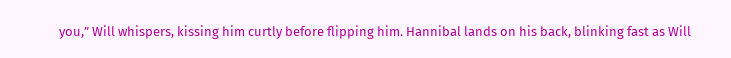you,” Will whispers, kissing him curtly before flipping him. Hannibal lands on his back, blinking fast as Will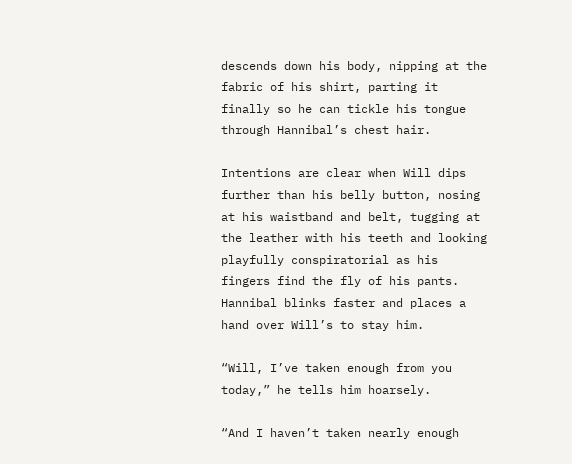descends down his body, nipping at the fabric of his shirt, parting it finally so he can tickle his tongue through Hannibal’s chest hair.

Intentions are clear when Will dips further than his belly button, nosing at his waistband and belt, tugging at the leather with his teeth and looking playfully conspiratorial as his fingers find the fly of his pants. Hannibal blinks faster and places a hand over Will’s to stay him.

“Will, I’ve taken enough from you today,” he tells him hoarsely.

“And I haven’t taken nearly enough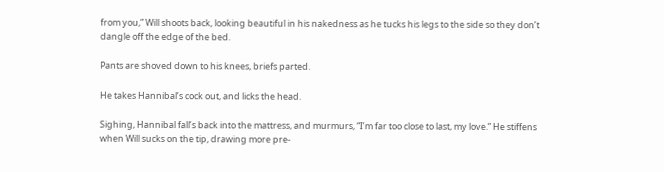from you,” Will shoots back, looking beautiful in his nakedness as he tucks his legs to the side so they don’t dangle off the edge of the bed.

Pants are shoved down to his knees, briefs parted.

He takes Hannibal’s cock out, and licks the head.

Sighing, Hannibal fall’s back into the mattress, and murmurs, “I’m far too close to last, my love.” He stiffens when Will sucks on the tip, drawing more pre-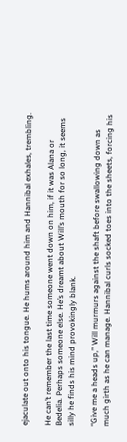ejaculate out onto his tongue. He hums around him and Hannibal exhales, trembling.

He can’t remember the last time someone went down on him, if it was Alana or Bedelia. Perhaps someone else. He’s dreamt about Will’s mouth for so long, it seems silly he finds his mind provokingly blank.

“Give me a heads up,” Will murmurs against the shaft before swallowing down as much girth as he can manage. Hannibal curls socked toes into the sheets, forcing his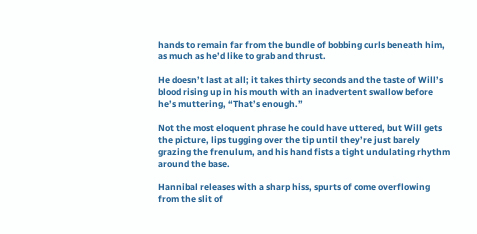hands to remain far from the bundle of bobbing curls beneath him, as much as he’d like to grab and thrust.

He doesn’t last at all; it takes thirty seconds and the taste of Will’s blood rising up in his mouth with an inadvertent swallow before he’s muttering, “That’s enough.”

Not the most eloquent phrase he could have uttered, but Will gets the picture, lips tugging over the tip until they’re just barely grazing the frenulum, and his hand fists a tight undulating rhythm around the base.

Hannibal releases with a sharp hiss, spurts of come overflowing from the slit of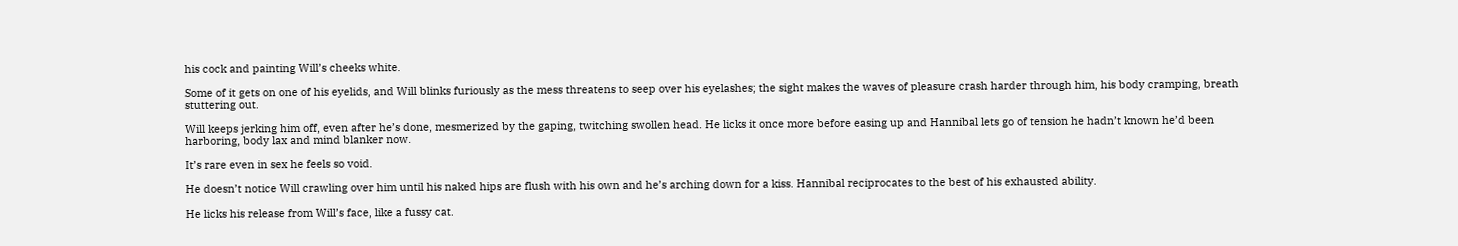his cock and painting Will’s cheeks white.

Some of it gets on one of his eyelids, and Will blinks furiously as the mess threatens to seep over his eyelashes; the sight makes the waves of pleasure crash harder through him, his body cramping, breath stuttering out.

Will keeps jerking him off, even after he’s done, mesmerized by the gaping, twitching swollen head. He licks it once more before easing up and Hannibal lets go of tension he hadn’t known he’d been harboring, body lax and mind blanker now.

It’s rare even in sex he feels so void.

He doesn’t notice Will crawling over him until his naked hips are flush with his own and he’s arching down for a kiss. Hannibal reciprocates to the best of his exhausted ability.

He licks his release from Will’s face, like a fussy cat.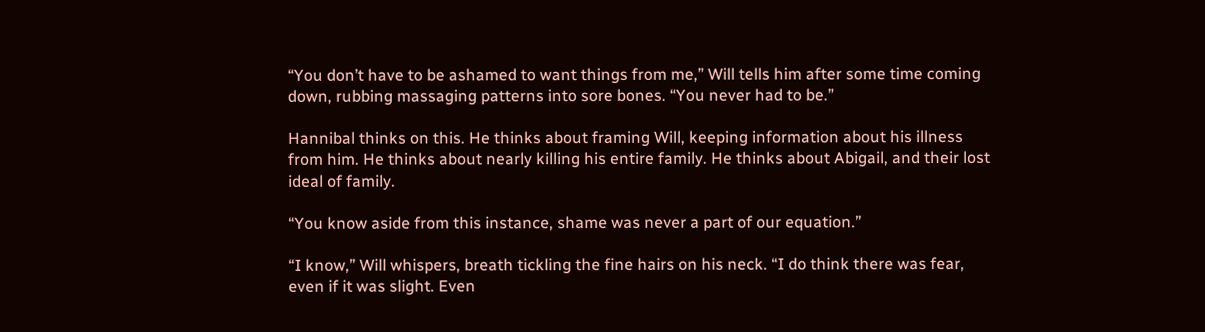“You don’t have to be ashamed to want things from me,” Will tells him after some time coming down, rubbing massaging patterns into sore bones. “You never had to be.”

Hannibal thinks on this. He thinks about framing Will, keeping information about his illness from him. He thinks about nearly killing his entire family. He thinks about Abigail, and their lost ideal of family.

“You know aside from this instance, shame was never a part of our equation.”

“I know,” Will whispers, breath tickling the fine hairs on his neck. “I do think there was fear, even if it was slight. Even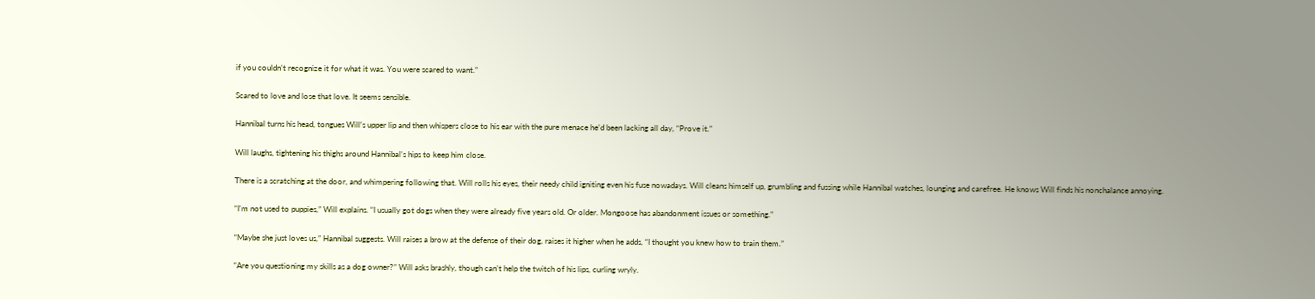if you couldn’t recognize it for what it was. You were scared to want.”

Scared to love and lose that love. It seems sensible.

Hannibal turns his head, tongues Will’s upper lip and then whispers close to his ear with the pure menace he’d been lacking all day, “Prove it.”

Will laughs, tightening his thighs around Hannibal’s hips to keep him close.

There is a scratching at the door, and whimpering following that. Will rolls his eyes, their needy child igniting even his fuse nowadays. Will cleans himself up, grumbling and fussing while Hannibal watches, lounging and carefree. He knows Will finds his nonchalance annoying.

“I’m not used to puppies,” Will explains. “I usually got dogs when they were already five years old. Or older. Mongoose has abandonment issues or something.”

“Maybe she just loves us,” Hannibal suggests. Will raises a brow at the defense of their dog, raises it higher when he adds, “I thought you knew how to train them.”

“Are you questioning my skills as a dog owner?” Will asks brashly, though can’t help the twitch of his lips, curling wryly.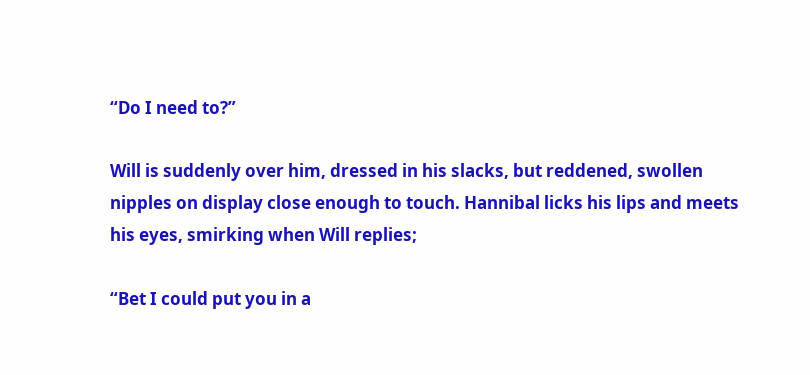“Do I need to?”

Will is suddenly over him, dressed in his slacks, but reddened, swollen nipples on display close enough to touch. Hannibal licks his lips and meets his eyes, smirking when Will replies;

“Bet I could put you in a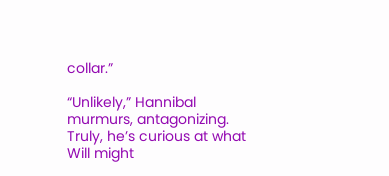collar.”

“Unlikely,” Hannibal murmurs, antagonizing. Truly, he’s curious at what Will might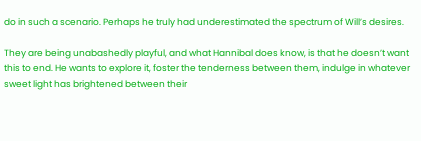do in such a scenario. Perhaps he truly had underestimated the spectrum of Will’s desires.

They are being unabashedly playful, and what Hannibal does know, is that he doesn’t want this to end. He wants to explore it, foster the tenderness between them, indulge in whatever sweet light has brightened between their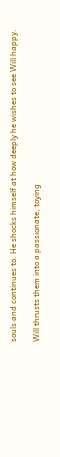souls and continues to. He shocks himself at how deeply he wishes to see Will happy.

Will thrusts them into a passionate, toying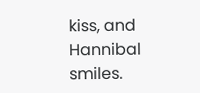kiss, and Hannibal smiles.